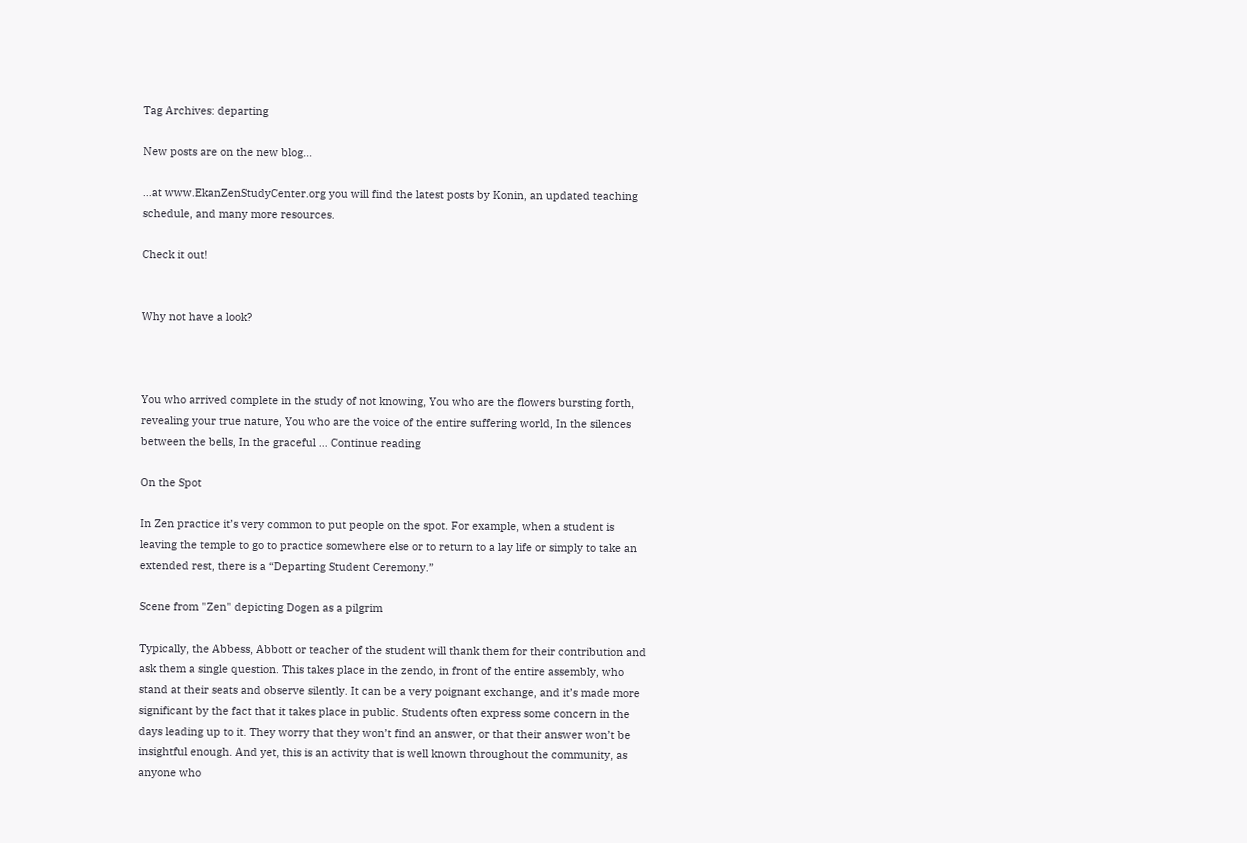Tag Archives: departing

New posts are on the new blog…

…at www.EkanZenStudyCenter.org you will find the latest posts by Konin, an updated teaching schedule, and many more resources.

Check it out!


Why not have a look?



You who arrived complete in the study of not knowing, You who are the flowers bursting forth, revealing your true nature, You who are the voice of the entire suffering world, In the silences between the bells, In the graceful … Continue reading

On the Spot

In Zen practice it’s very common to put people on the spot. For example, when a student is leaving the temple to go to practice somewhere else or to return to a lay life or simply to take an extended rest, there is a “Departing Student Ceremony.”

Scene from "Zen" depicting Dogen as a pilgrim

Typically, the Abbess, Abbott or teacher of the student will thank them for their contribution and ask them a single question. This takes place in the zendo, in front of the entire assembly, who stand at their seats and observe silently. It can be a very poignant exchange, and it’s made more significant by the fact that it takes place in public. Students often express some concern in the days leading up to it. They worry that they won’t find an answer, or that their answer won’t be insightful enough. And yet, this is an activity that is well known throughout the community, as anyone who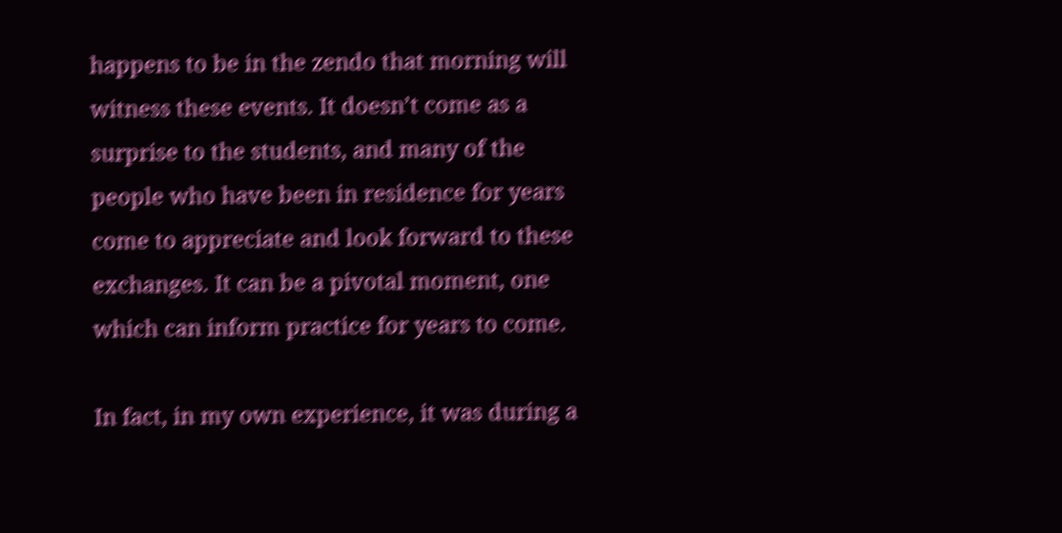happens to be in the zendo that morning will witness these events. It doesn’t come as a surprise to the students, and many of the people who have been in residence for years come to appreciate and look forward to these exchanges. It can be a pivotal moment, one which can inform practice for years to come.

In fact, in my own experience, it was during a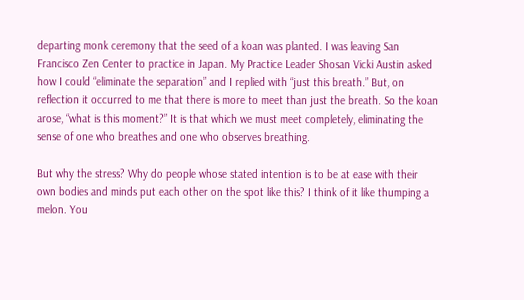departing monk ceremony that the seed of a koan was planted. I was leaving San Francisco Zen Center to practice in Japan. My Practice Leader Shosan Vicki Austin asked how I could “eliminate the separation” and I replied with “just this breath.” But, on reflection it occurred to me that there is more to meet than just the breath. So the koan arose, “what is this moment?” It is that which we must meet completely, eliminating the sense of one who breathes and one who observes breathing.

But why the stress? Why do people whose stated intention is to be at ease with their own bodies and minds put each other on the spot like this? I think of it like thumping a melon. You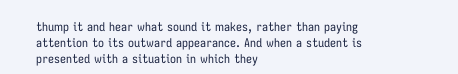thump it and hear what sound it makes, rather than paying attention to its outward appearance. And when a student is presented with a situation in which they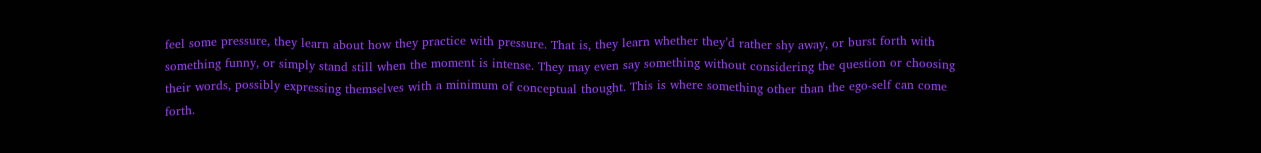feel some pressure, they learn about how they practice with pressure. That is, they learn whether they’d rather shy away, or burst forth with something funny, or simply stand still when the moment is intense. They may even say something without considering the question or choosing their words, possibly expressing themselves with a minimum of conceptual thought. This is where something other than the ego-self can come forth.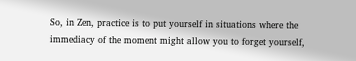So, in Zen, practice is to put yourself in situations where the immediacy of the moment might allow you to forget yourself,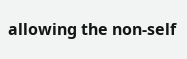allowing the non-self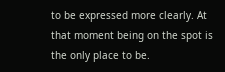to be expressed more clearly. At that moment being on the spot is the only place to be.